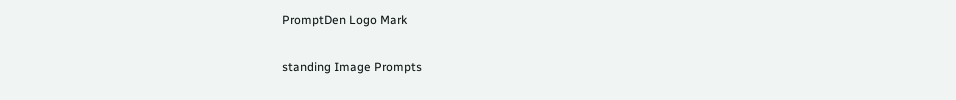PromptDen Logo Mark

standing Image Prompts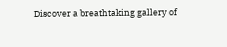Discover a breathtaking gallery of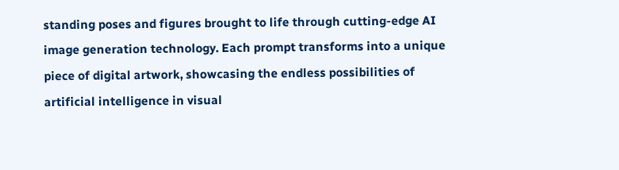standing poses and figures brought to life through cutting-edge AI image generation technology. Each prompt transforms into a unique piece of digital artwork, showcasing the endless possibilities of artificial intelligence in visual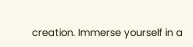creation. Immerse yourself in a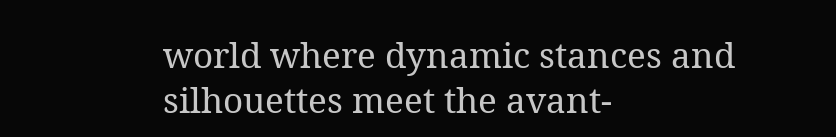world where dynamic stances and silhouettes meet the avant-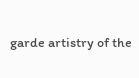garde artistry of the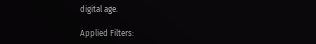digital age.

Applied Filters: